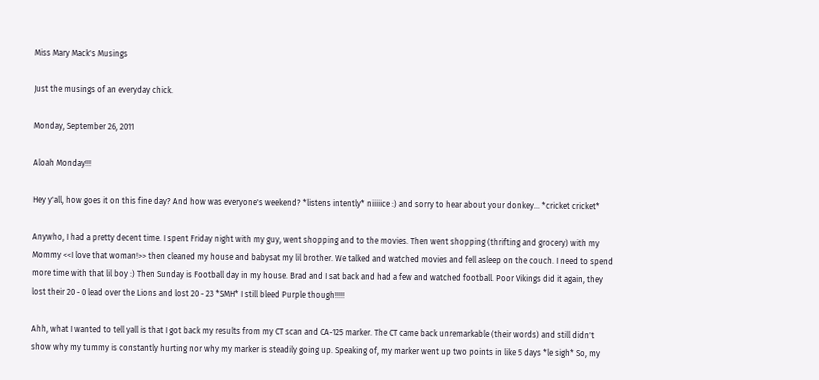Miss Mary Mack's Musings

Just the musings of an everyday chick.

Monday, September 26, 2011

Aloah Monday!!!

Hey y'all, how goes it on this fine day? And how was everyone's weekend? *listens intently* niiiiice :) and sorry to hear about your donkey... *cricket cricket*

Anywho, I had a pretty decent time. I spent Friday night with my guy, went shopping and to the movies. Then went shopping (thrifting and grocery) with my Mommy <<I love that woman!>> then cleaned my house and babysat my lil brother. We talked and watched movies and fell asleep on the couch. I need to spend more time with that lil boy :) Then Sunday is Football day in my house. Brad and I sat back and had a few and watched football. Poor Vikings did it again, they lost their 20 - 0 lead over the Lions and lost 20 - 23 *SMH* I still bleed Purple though!!!!!

Ahh, what I wanted to tell yall is that I got back my results from my CT scan and CA-125 marker. The CT came back unremarkable (their words) and still didn't show why my tummy is constantly hurting nor why my marker is steadily going up. Speaking of, my marker went up two points in like 5 days *le sigh* So, my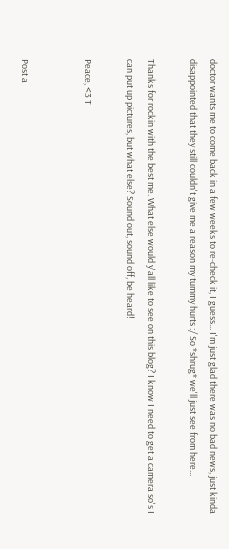doctor wants me to come back in a few weeks to re-check it, I guess... I'm just glad there was no bad news, just kinda disappointed that they still couldn't give me a reason my tummy hurts :/ So *shrug* we'll just see from here...

Thanks for rockin with the best me. What else would y'all like to see on this blog? I know I need to get a camera so's I can put up pictures, but what else? Sound out, sound off, be heard!

Peace, <3 T


Post a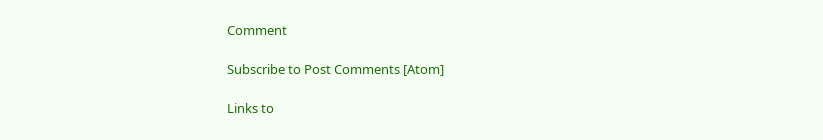Comment

Subscribe to Post Comments [Atom]

Links to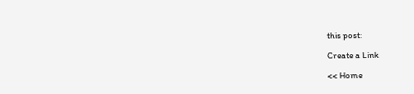this post:

Create a Link

<< Home